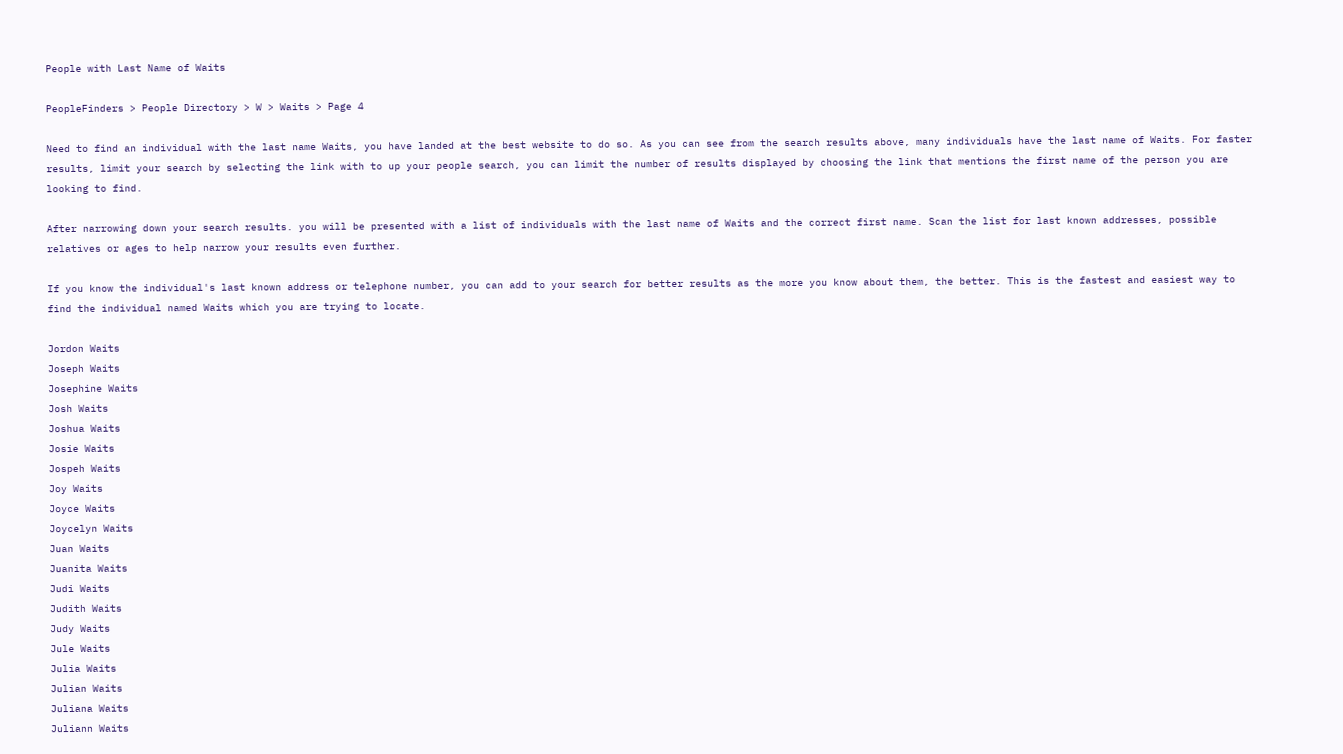People with Last Name of Waits

PeopleFinders > People Directory > W > Waits > Page 4

Need to find an individual with the last name Waits, you have landed at the best website to do so. As you can see from the search results above, many individuals have the last name of Waits. For faster results, limit your search by selecting the link with to up your people search, you can limit the number of results displayed by choosing the link that mentions the first name of the person you are looking to find.

After narrowing down your search results. you will be presented with a list of individuals with the last name of Waits and the correct first name. Scan the list for last known addresses, possible relatives or ages to help narrow your results even further.

If you know the individual's last known address or telephone number, you can add to your search for better results as the more you know about them, the better. This is the fastest and easiest way to find the individual named Waits which you are trying to locate.

Jordon Waits
Joseph Waits
Josephine Waits
Josh Waits
Joshua Waits
Josie Waits
Jospeh Waits
Joy Waits
Joyce Waits
Joycelyn Waits
Juan Waits
Juanita Waits
Judi Waits
Judith Waits
Judy Waits
Jule Waits
Julia Waits
Julian Waits
Juliana Waits
Juliann Waits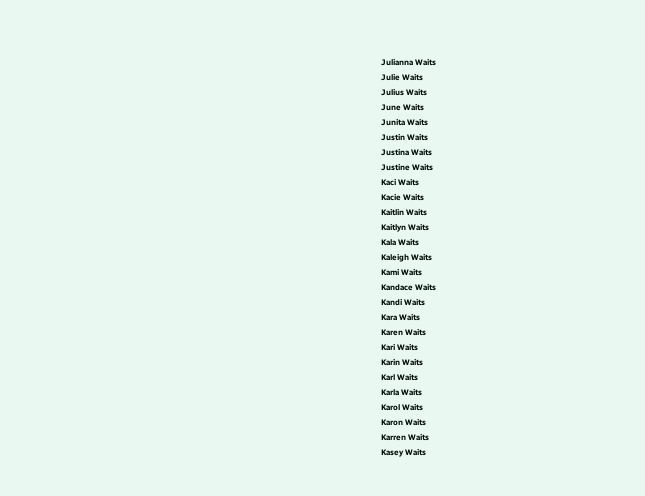Julianna Waits
Julie Waits
Julius Waits
June Waits
Junita Waits
Justin Waits
Justina Waits
Justine Waits
Kaci Waits
Kacie Waits
Kaitlin Waits
Kaitlyn Waits
Kala Waits
Kaleigh Waits
Kami Waits
Kandace Waits
Kandi Waits
Kara Waits
Karen Waits
Kari Waits
Karin Waits
Karl Waits
Karla Waits
Karol Waits
Karon Waits
Karren Waits
Kasey Waits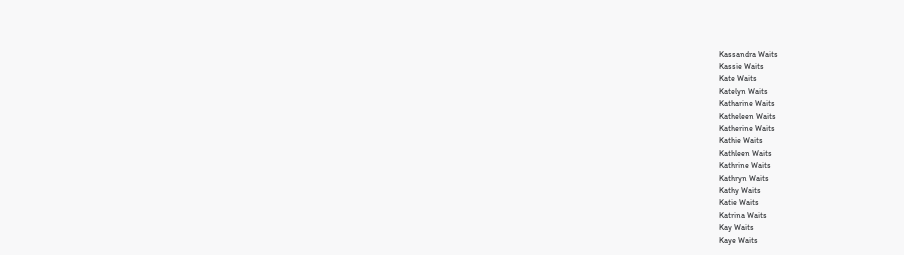Kassandra Waits
Kassie Waits
Kate Waits
Katelyn Waits
Katharine Waits
Katheleen Waits
Katherine Waits
Kathie Waits
Kathleen Waits
Kathrine Waits
Kathryn Waits
Kathy Waits
Katie Waits
Katrina Waits
Kay Waits
Kaye Waits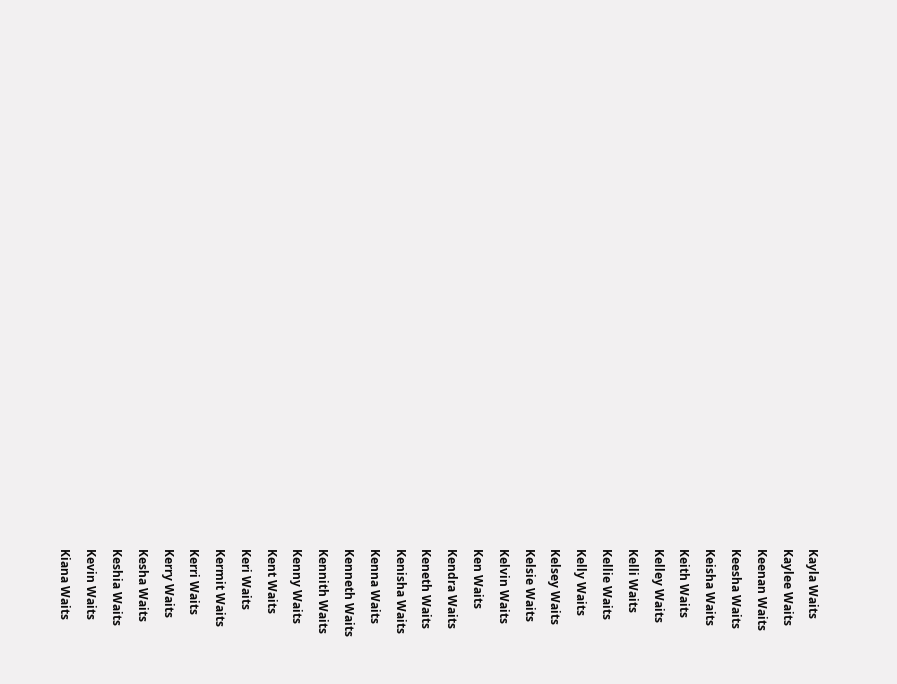Kayla Waits
Kaylee Waits
Keenan Waits
Keesha Waits
Keisha Waits
Keith Waits
Kelley Waits
Kelli Waits
Kellie Waits
Kelly Waits
Kelsey Waits
Kelsie Waits
Kelvin Waits
Ken Waits
Kendra Waits
Keneth Waits
Kenisha Waits
Kenna Waits
Kenneth Waits
Kennith Waits
Kenny Waits
Kent Waits
Keri Waits
Kermit Waits
Kerri Waits
Kerry Waits
Kesha Waits
Keshia Waits
Kevin Waits
Kiana Waits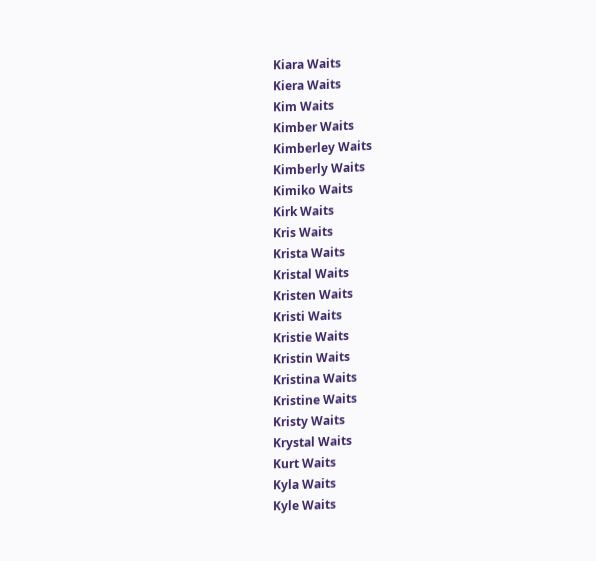Kiara Waits
Kiera Waits
Kim Waits
Kimber Waits
Kimberley Waits
Kimberly Waits
Kimiko Waits
Kirk Waits
Kris Waits
Krista Waits
Kristal Waits
Kristen Waits
Kristi Waits
Kristie Waits
Kristin Waits
Kristina Waits
Kristine Waits
Kristy Waits
Krystal Waits
Kurt Waits
Kyla Waits
Kyle Waits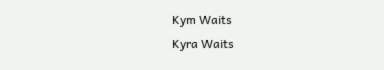Kym Waits
Kyra Waits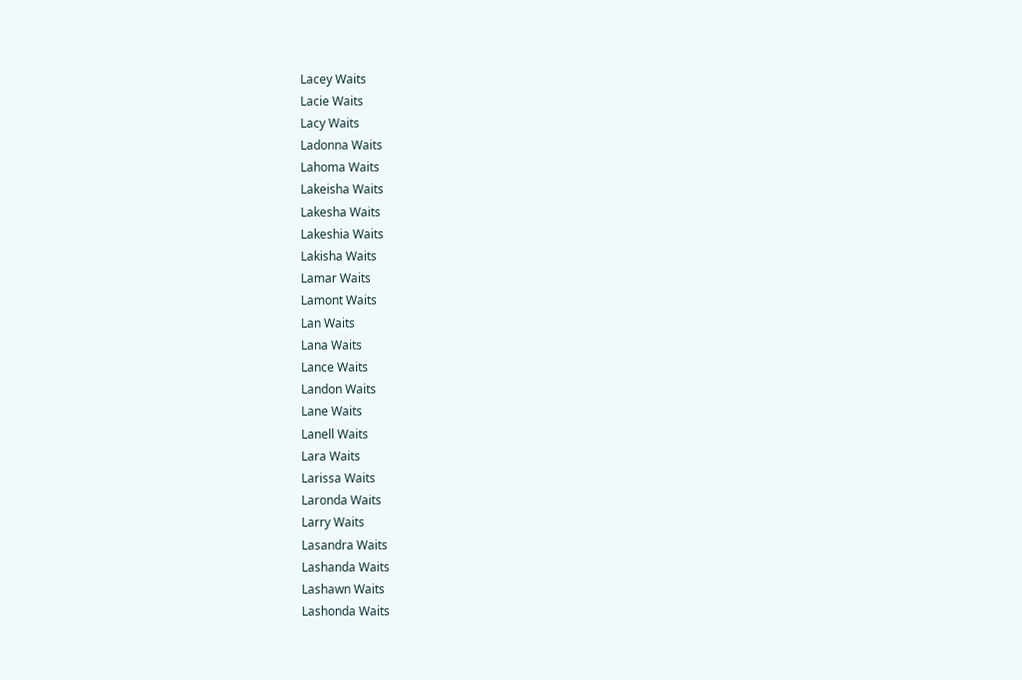Lacey Waits
Lacie Waits
Lacy Waits
Ladonna Waits
Lahoma Waits
Lakeisha Waits
Lakesha Waits
Lakeshia Waits
Lakisha Waits
Lamar Waits
Lamont Waits
Lan Waits
Lana Waits
Lance Waits
Landon Waits
Lane Waits
Lanell Waits
Lara Waits
Larissa Waits
Laronda Waits
Larry Waits
Lasandra Waits
Lashanda Waits
Lashawn Waits
Lashonda Waits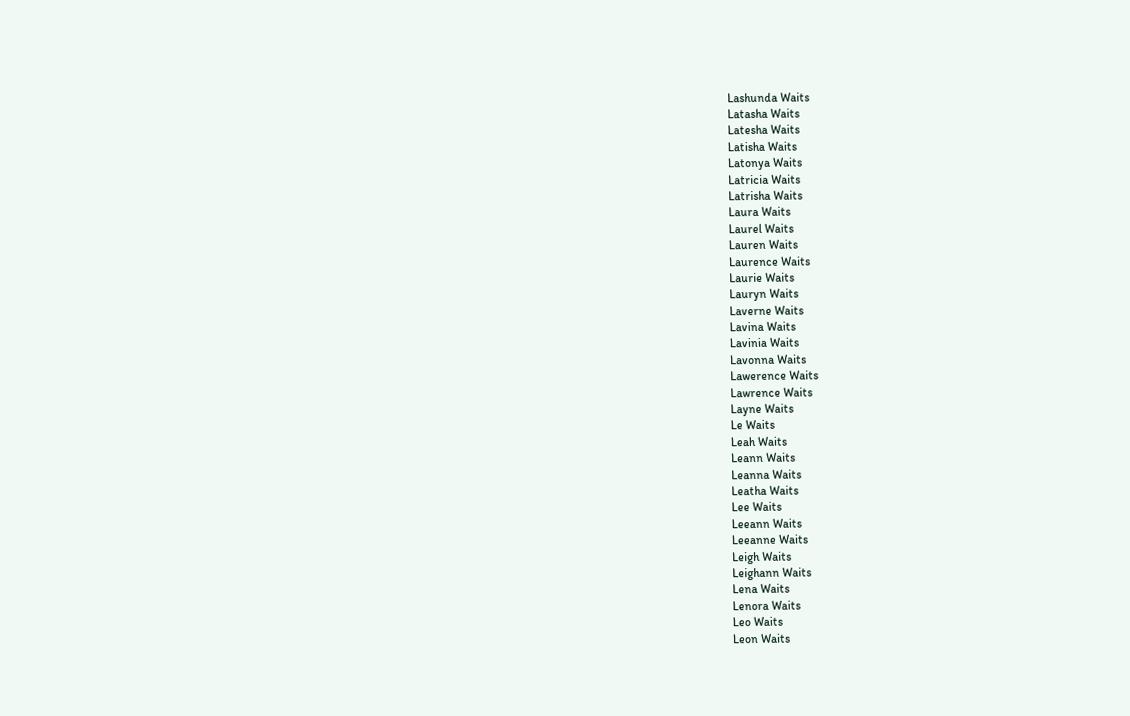Lashunda Waits
Latasha Waits
Latesha Waits
Latisha Waits
Latonya Waits
Latricia Waits
Latrisha Waits
Laura Waits
Laurel Waits
Lauren Waits
Laurence Waits
Laurie Waits
Lauryn Waits
Laverne Waits
Lavina Waits
Lavinia Waits
Lavonna Waits
Lawerence Waits
Lawrence Waits
Layne Waits
Le Waits
Leah Waits
Leann Waits
Leanna Waits
Leatha Waits
Lee Waits
Leeann Waits
Leeanne Waits
Leigh Waits
Leighann Waits
Lena Waits
Lenora Waits
Leo Waits
Leon Waits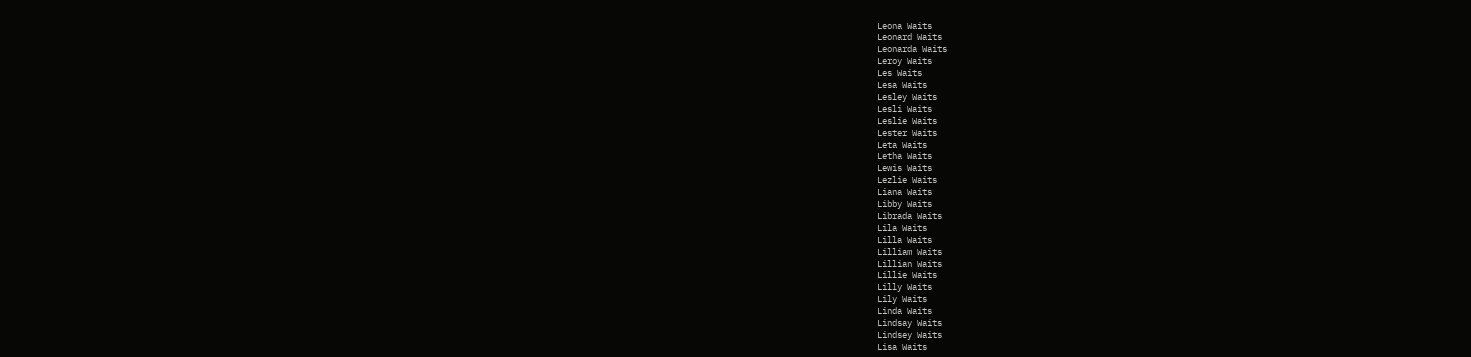Leona Waits
Leonard Waits
Leonarda Waits
Leroy Waits
Les Waits
Lesa Waits
Lesley Waits
Lesli Waits
Leslie Waits
Lester Waits
Leta Waits
Letha Waits
Lewis Waits
Lezlie Waits
Liana Waits
Libby Waits
Librada Waits
Lila Waits
Lilla Waits
Lilliam Waits
Lillian Waits
Lillie Waits
Lilly Waits
Lily Waits
Linda Waits
Lindsay Waits
Lindsey Waits
Lisa Waits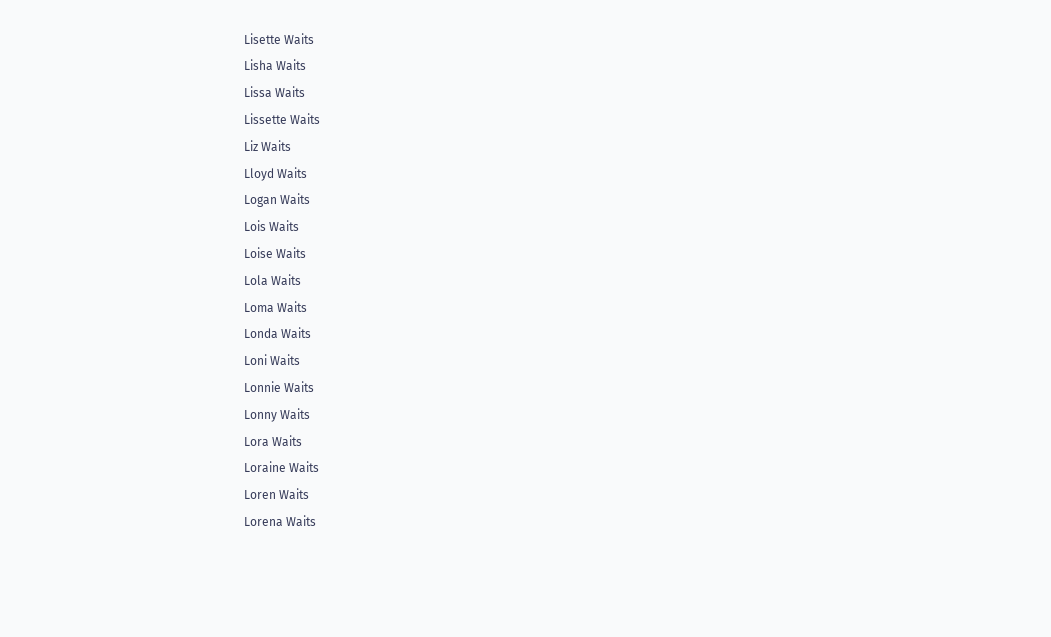Lisette Waits
Lisha Waits
Lissa Waits
Lissette Waits
Liz Waits
Lloyd Waits
Logan Waits
Lois Waits
Loise Waits
Lola Waits
Loma Waits
Londa Waits
Loni Waits
Lonnie Waits
Lonny Waits
Lora Waits
Loraine Waits
Loren Waits
Lorena Waits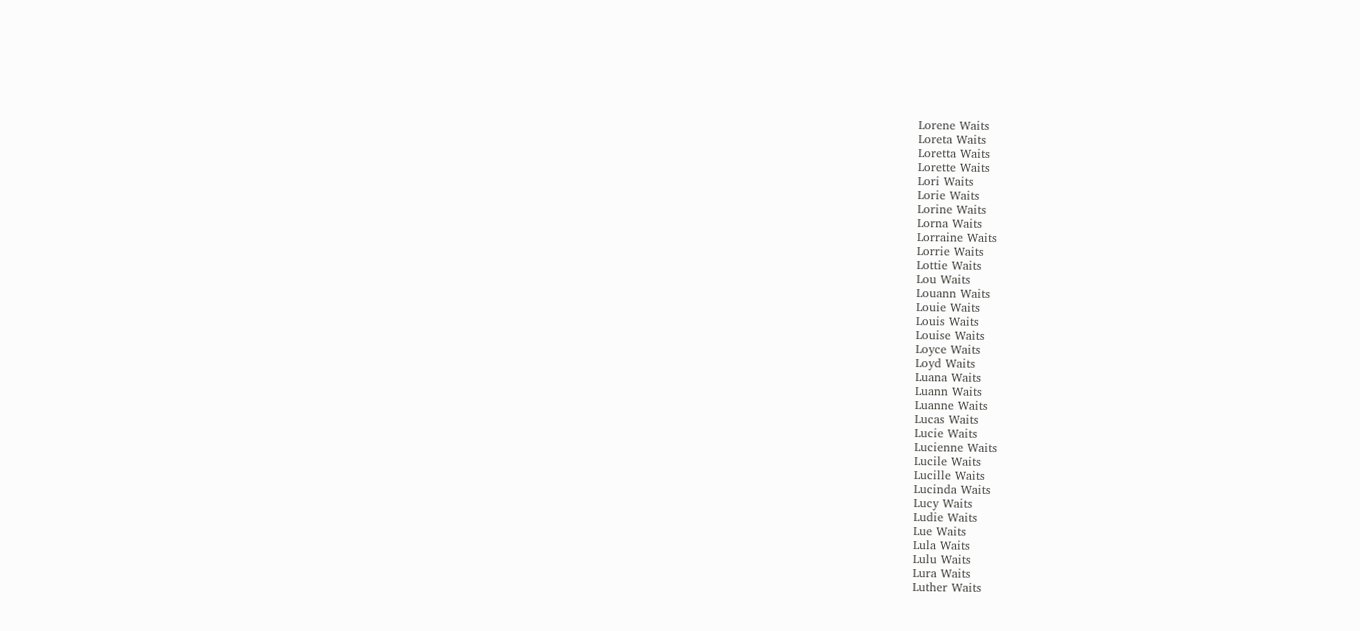Lorene Waits
Loreta Waits
Loretta Waits
Lorette Waits
Lori Waits
Lorie Waits
Lorine Waits
Lorna Waits
Lorraine Waits
Lorrie Waits
Lottie Waits
Lou Waits
Louann Waits
Louie Waits
Louis Waits
Louise Waits
Loyce Waits
Loyd Waits
Luana Waits
Luann Waits
Luanne Waits
Lucas Waits
Lucie Waits
Lucienne Waits
Lucile Waits
Lucille Waits
Lucinda Waits
Lucy Waits
Ludie Waits
Lue Waits
Lula Waits
Lulu Waits
Lura Waits
Luther Waits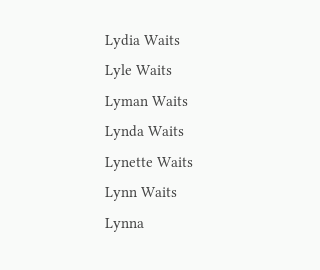Lydia Waits
Lyle Waits
Lyman Waits
Lynda Waits
Lynette Waits
Lynn Waits
Lynna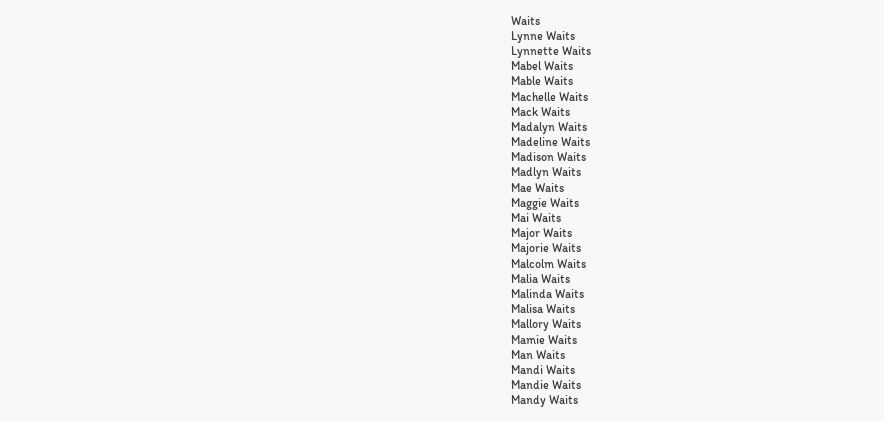Waits
Lynne Waits
Lynnette Waits
Mabel Waits
Mable Waits
Machelle Waits
Mack Waits
Madalyn Waits
Madeline Waits
Madison Waits
Madlyn Waits
Mae Waits
Maggie Waits
Mai Waits
Major Waits
Majorie Waits
Malcolm Waits
Malia Waits
Malinda Waits
Malisa Waits
Mallory Waits
Mamie Waits
Man Waits
Mandi Waits
Mandie Waits
Mandy Waits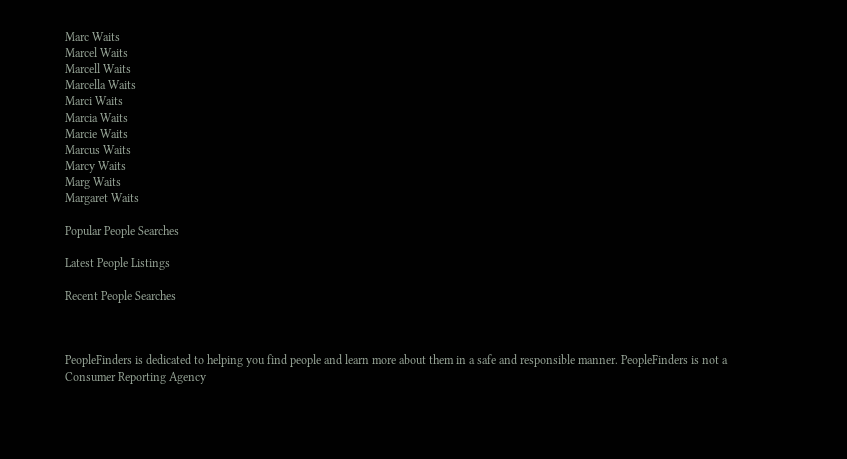Marc Waits
Marcel Waits
Marcell Waits
Marcella Waits
Marci Waits
Marcia Waits
Marcie Waits
Marcus Waits
Marcy Waits
Marg Waits
Margaret Waits

Popular People Searches

Latest People Listings

Recent People Searches



PeopleFinders is dedicated to helping you find people and learn more about them in a safe and responsible manner. PeopleFinders is not a Consumer Reporting Agency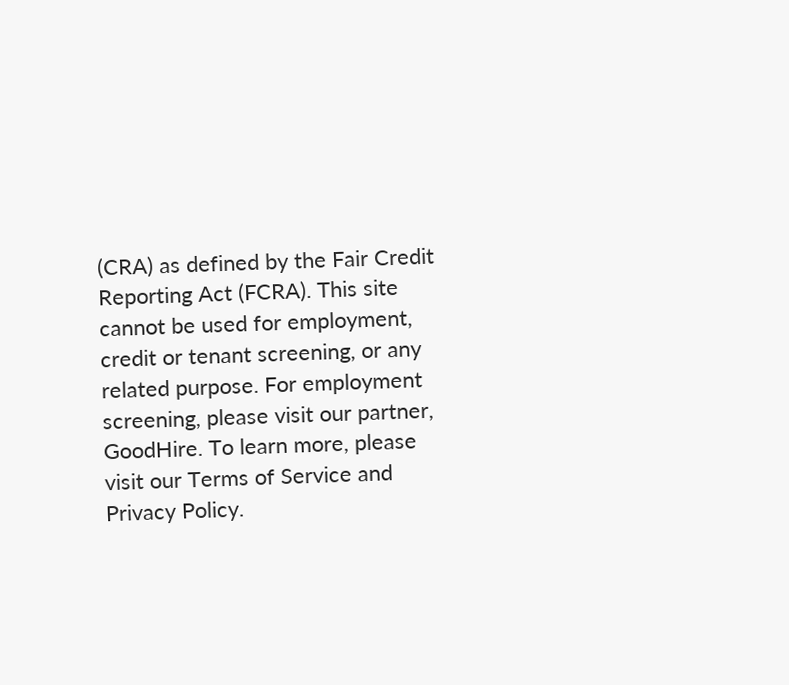(CRA) as defined by the Fair Credit Reporting Act (FCRA). This site cannot be used for employment, credit or tenant screening, or any related purpose. For employment screening, please visit our partner, GoodHire. To learn more, please visit our Terms of Service and Privacy Policy.